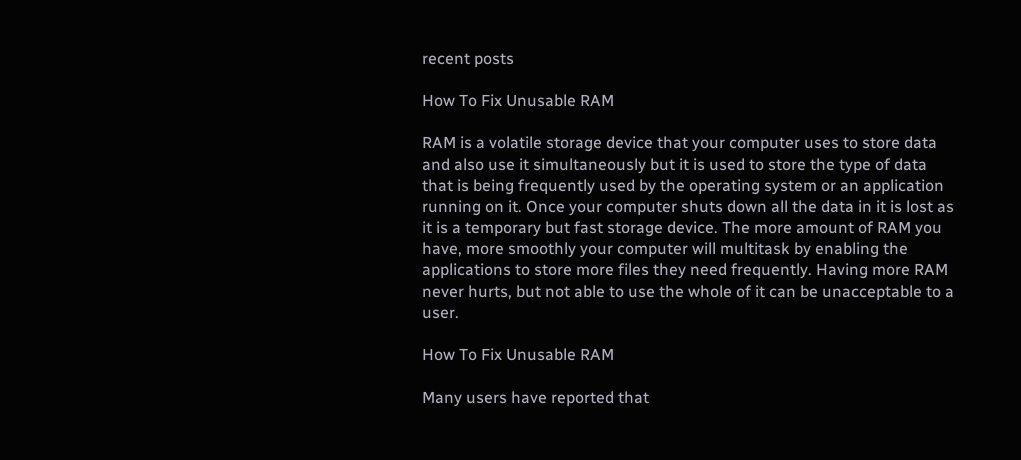recent posts

How To Fix Unusable RAM

RAM is a volatile storage device that your computer uses to store data and also use it simultaneously but it is used to store the type of data that is being frequently used by the operating system or an application running on it. Once your computer shuts down all the data in it is lost as it is a temporary but fast storage device. The more amount of RAM you have, more smoothly your computer will multitask by enabling the applications to store more files they need frequently. Having more RAM never hurts, but not able to use the whole of it can be unacceptable to a user.

How To Fix Unusable RAM

Many users have reported that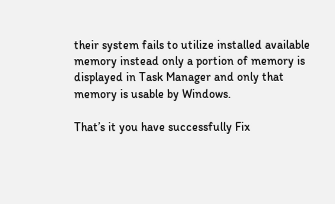their system fails to utilize installed available memory instead only a portion of memory is displayed in Task Manager and only that memory is usable by Windows.

That’s it you have successfully Fix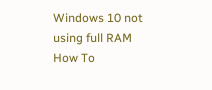Windows 10 not using full RAM
How To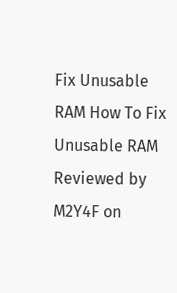Fix Unusable RAM How To Fix Unusable RAM Reviewed by M2Y4F on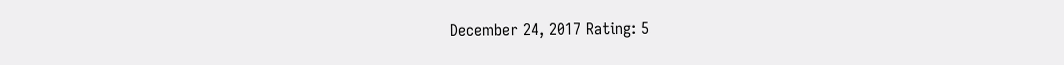December 24, 2017 Rating: 5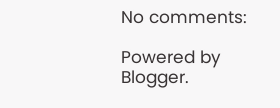No comments:

Powered by Blogger.